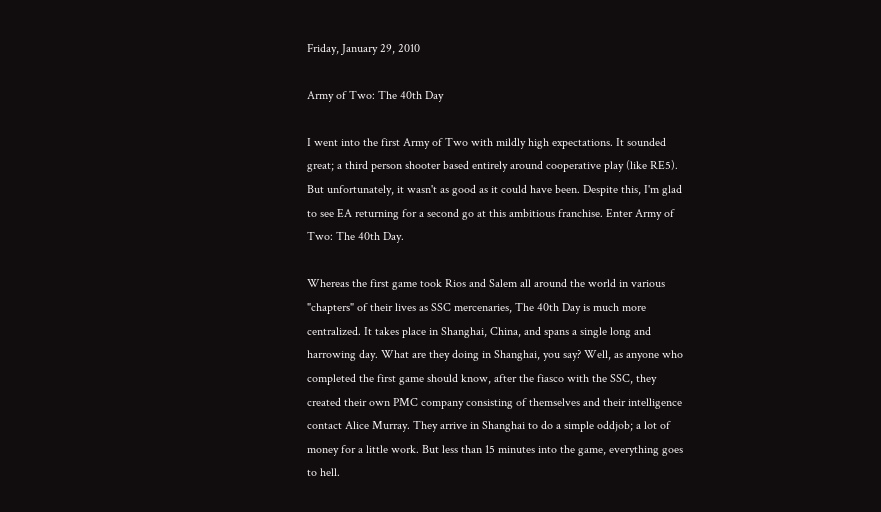Friday, January 29, 2010

Army of Two: The 40th Day

I went into the first Army of Two with mildly high expectations. It sounded great; a third person shooter based entirely around cooperative play (like RE5). But unfortunately, it wasn't as good as it could have been. Despite this, I'm glad to see EA returning for a second go at this ambitious franchise. Enter Army of Two: The 40th Day.

Whereas the first game took Rios and Salem all around the world in various "chapters" of their lives as SSC mercenaries, The 40th Day is much more centralized. It takes place in Shanghai, China, and spans a single long and harrowing day. What are they doing in Shanghai, you say? Well, as anyone who completed the first game should know, after the fiasco with the SSC, they created their own PMC company consisting of themselves and their intelligence contact Alice Murray. They arrive in Shanghai to do a simple oddjob; a lot of money for a little work. But less than 15 minutes into the game, everything goes to hell.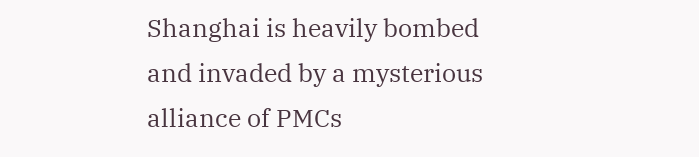Shanghai is heavily bombed and invaded by a mysterious alliance of PMCs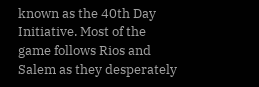known as the 40th Day Initiative. Most of the game follows Rios and Salem as they desperately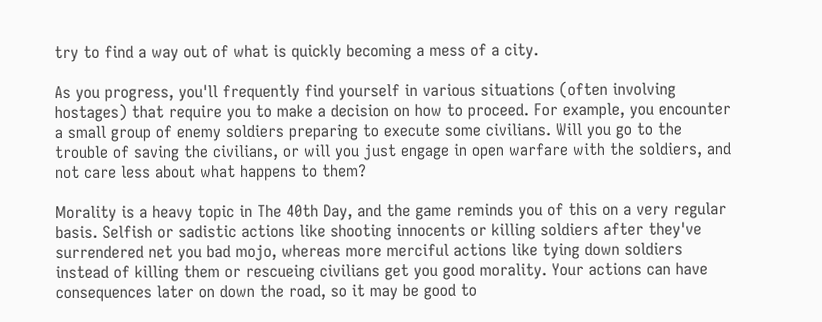try to find a way out of what is quickly becoming a mess of a city.

As you progress, you'll frequently find yourself in various situations (often involving hostages) that require you to make a decision on how to proceed. For example, you encounter a small group of enemy soldiers preparing to execute some civilians. Will you go to the trouble of saving the civilians, or will you just engage in open warfare with the soldiers, and not care less about what happens to them?

Morality is a heavy topic in The 40th Day, and the game reminds you of this on a very regular basis. Selfish or sadistic actions like shooting innocents or killing soldiers after they've surrendered net you bad mojo, whereas more merciful actions like tying down soldiers instead of killing them or rescueing civilians get you good morality. Your actions can have consequences later on down the road, so it may be good to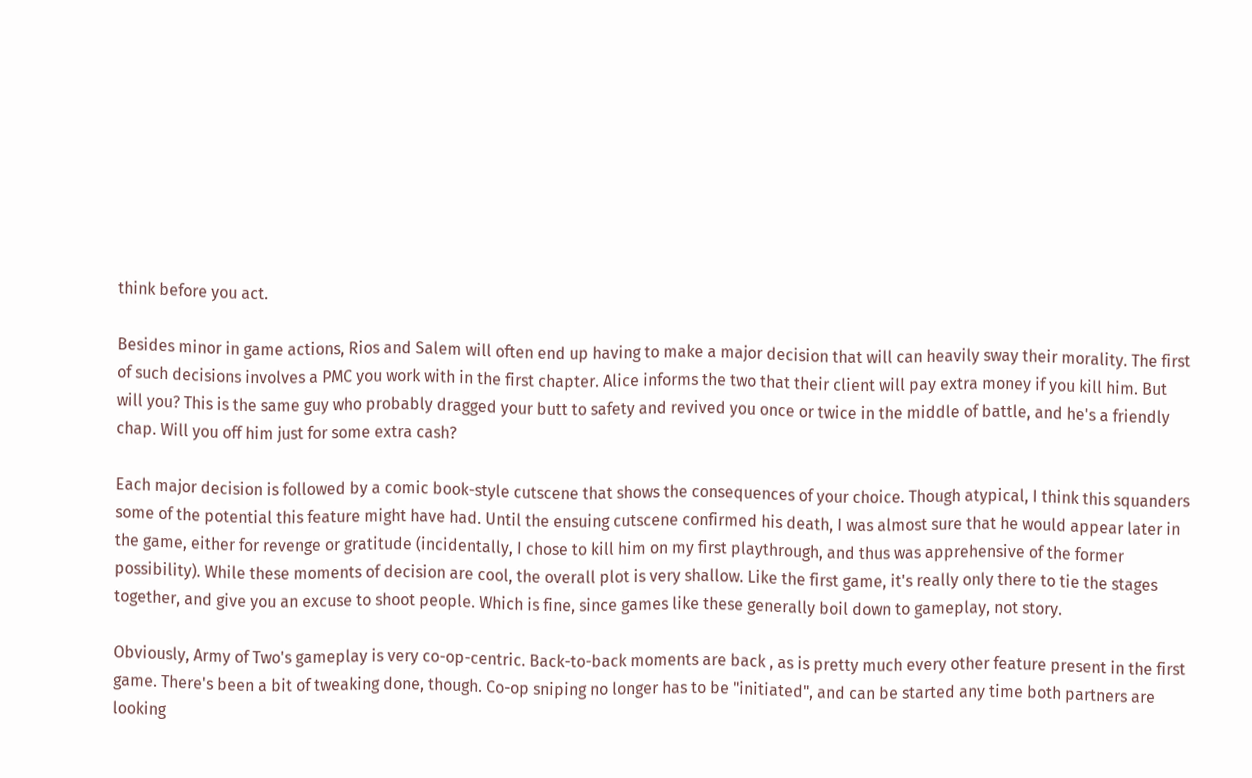think before you act.

Besides minor in game actions, Rios and Salem will often end up having to make a major decision that will can heavily sway their morality. The first of such decisions involves a PMC you work with in the first chapter. Alice informs the two that their client will pay extra money if you kill him. But will you? This is the same guy who probably dragged your butt to safety and revived you once or twice in the middle of battle, and he's a friendly chap. Will you off him just for some extra cash?

Each major decision is followed by a comic book-style cutscene that shows the consequences of your choice. Though atypical, I think this squanders some of the potential this feature might have had. Until the ensuing cutscene confirmed his death, I was almost sure that he would appear later in the game, either for revenge or gratitude (incidentally, I chose to kill him on my first playthrough, and thus was apprehensive of the former possibility). While these moments of decision are cool, the overall plot is very shallow. Like the first game, it's really only there to tie the stages together, and give you an excuse to shoot people. Which is fine, since games like these generally boil down to gameplay, not story.

Obviously, Army of Two's gameplay is very co-op-centric. Back-to-back moments are back , as is pretty much every other feature present in the first game. There's been a bit of tweaking done, though. Co-op sniping no longer has to be "initiated", and can be started any time both partners are looking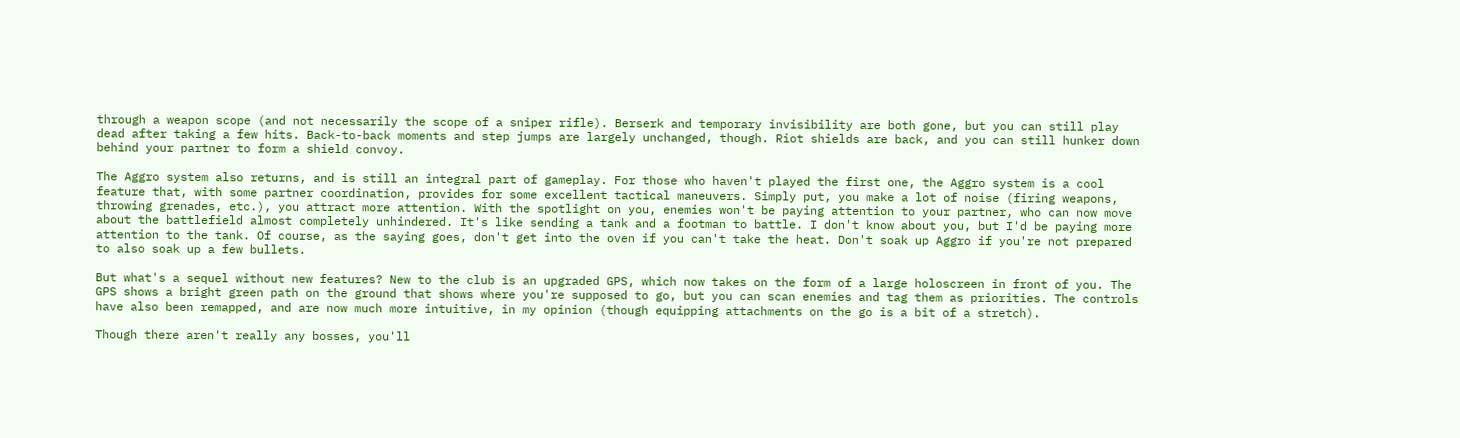through a weapon scope (and not necessarily the scope of a sniper rifle). Berserk and temporary invisibility are both gone, but you can still play dead after taking a few hits. Back-to-back moments and step jumps are largely unchanged, though. Riot shields are back, and you can still hunker down behind your partner to form a shield convoy.

The Aggro system also returns, and is still an integral part of gameplay. For those who haven't played the first one, the Aggro system is a cool feature that, with some partner coordination, provides for some excellent tactical maneuvers. Simply put, you make a lot of noise (firing weapons, throwing grenades, etc.), you attract more attention. With the spotlight on you, enemies won't be paying attention to your partner, who can now move about the battlefield almost completely unhindered. It's like sending a tank and a footman to battle. I don't know about you, but I'd be paying more attention to the tank. Of course, as the saying goes, don't get into the oven if you can't take the heat. Don't soak up Aggro if you're not prepared to also soak up a few bullets.

But what's a sequel without new features? New to the club is an upgraded GPS, which now takes on the form of a large holoscreen in front of you. The GPS shows a bright green path on the ground that shows where you're supposed to go, but you can scan enemies and tag them as priorities. The controls have also been remapped, and are now much more intuitive, in my opinion (though equipping attachments on the go is a bit of a stretch).

Though there aren't really any bosses, you'll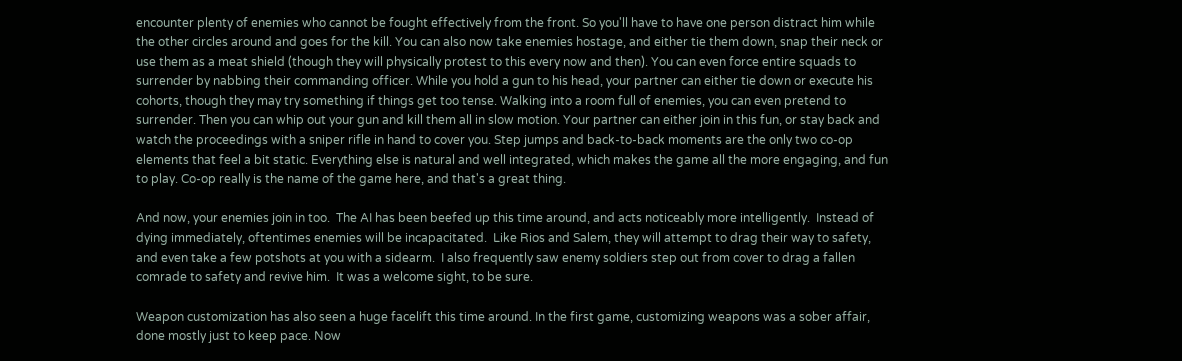encounter plenty of enemies who cannot be fought effectively from the front. So you'll have to have one person distract him while the other circles around and goes for the kill. You can also now take enemies hostage, and either tie them down, snap their neck or use them as a meat shield (though they will physically protest to this every now and then). You can even force entire squads to surrender by nabbing their commanding officer. While you hold a gun to his head, your partner can either tie down or execute his cohorts, though they may try something if things get too tense. Walking into a room full of enemies, you can even pretend to surrender. Then you can whip out your gun and kill them all in slow motion. Your partner can either join in this fun, or stay back and watch the proceedings with a sniper rifle in hand to cover you. Step jumps and back-to-back moments are the only two co-op elements that feel a bit static. Everything else is natural and well integrated, which makes the game all the more engaging, and fun to play. Co-op really is the name of the game here, and that's a great thing.

And now, your enemies join in too.  The AI has been beefed up this time around, and acts noticeably more intelligently.  Instead of dying immediately, oftentimes enemies will be incapacitated.  Like Rios and Salem, they will attempt to drag their way to safety, and even take a few potshots at you with a sidearm.  I also frequently saw enemy soldiers step out from cover to drag a fallen comrade to safety and revive him.  It was a welcome sight, to be sure.

Weapon customization has also seen a huge facelift this time around. In the first game, customizing weapons was a sober affair, done mostly just to keep pace. Now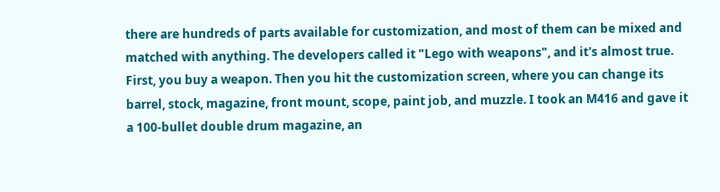there are hundreds of parts available for customization, and most of them can be mixed and matched with anything. The developers called it "Lego with weapons", and it's almost true. First, you buy a weapon. Then you hit the customization screen, where you can change its barrel, stock, magazine, front mount, scope, paint job, and muzzle. I took an M416 and gave it a 100-bullet double drum magazine, an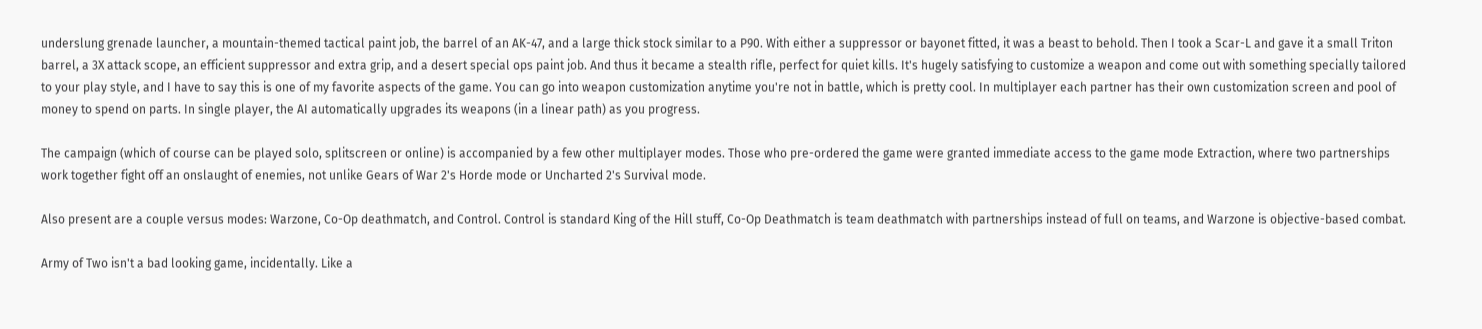underslung grenade launcher, a mountain-themed tactical paint job, the barrel of an AK-47, and a large thick stock similar to a P90. With either a suppressor or bayonet fitted, it was a beast to behold. Then I took a Scar-L and gave it a small Triton barrel, a 3X attack scope, an efficient suppressor and extra grip, and a desert special ops paint job. And thus it became a stealth rifle, perfect for quiet kills. It's hugely satisfying to customize a weapon and come out with something specially tailored to your play style, and I have to say this is one of my favorite aspects of the game. You can go into weapon customization anytime you're not in battle, which is pretty cool. In multiplayer each partner has their own customization screen and pool of money to spend on parts. In single player, the AI automatically upgrades its weapons (in a linear path) as you progress.

The campaign (which of course can be played solo, splitscreen or online) is accompanied by a few other multiplayer modes. Those who pre-ordered the game were granted immediate access to the game mode Extraction, where two partnerships work together fight off an onslaught of enemies, not unlike Gears of War 2's Horde mode or Uncharted 2's Survival mode.

Also present are a couple versus modes: Warzone, Co-Op deathmatch, and Control. Control is standard King of the Hill stuff, Co-Op Deathmatch is team deathmatch with partnerships instead of full on teams, and Warzone is objective-based combat.

Army of Two isn't a bad looking game, incidentally. Like a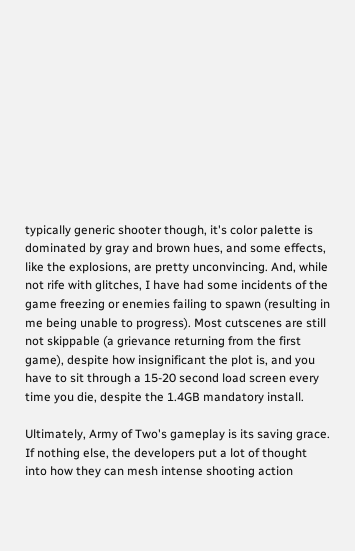typically generic shooter though, it's color palette is dominated by gray and brown hues, and some effects, like the explosions, are pretty unconvincing. And, while not rife with glitches, I have had some incidents of the game freezing or enemies failing to spawn (resulting in me being unable to progress). Most cutscenes are still not skippable (a grievance returning from the first game), despite how insignificant the plot is, and you have to sit through a 15-20 second load screen every time you die, despite the 1.4GB mandatory install.

Ultimately, Army of Two's gameplay is its saving grace. If nothing else, the developers put a lot of thought into how they can mesh intense shooting action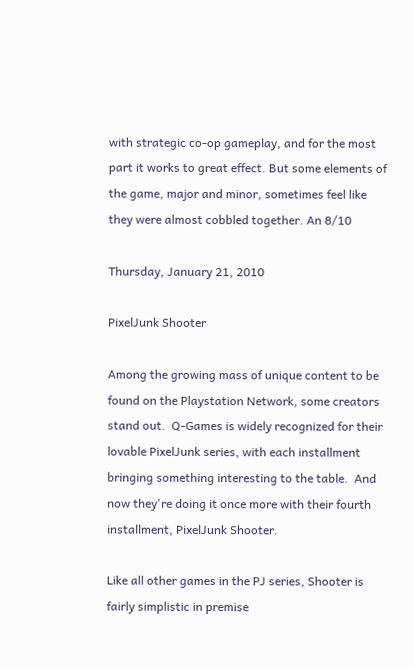with strategic co-op gameplay, and for the most part it works to great effect. But some elements of the game, major and minor, sometimes feel like they were almost cobbled together. An 8/10

Thursday, January 21, 2010

PixelJunk Shooter

Among the growing mass of unique content to be found on the Playstation Network, some creators stand out.  Q-Games is widely recognized for their lovable PixelJunk series, with each installment bringing something interesting to the table.  And now they're doing it once more with their fourth installment, PixelJunk Shooter.

Like all other games in the PJ series, Shooter is fairly simplistic in premise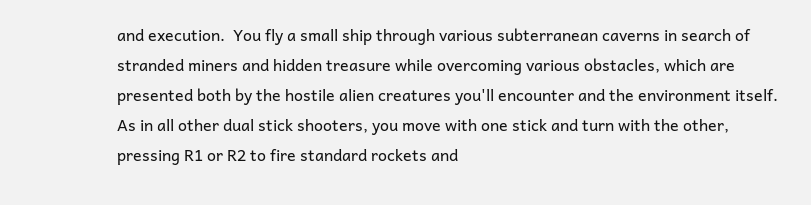and execution.  You fly a small ship through various subterranean caverns in search of stranded miners and hidden treasure while overcoming various obstacles, which are presented both by the hostile alien creatures you'll encounter and the environment itself.  As in all other dual stick shooters, you move with one stick and turn with the other, pressing R1 or R2 to fire standard rockets and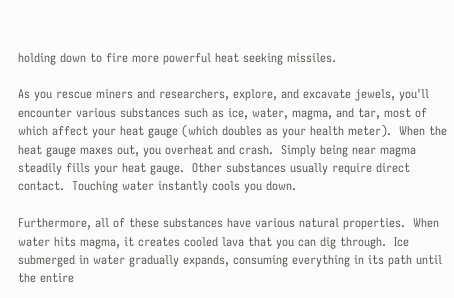holding down to fire more powerful heat seeking missiles.

As you rescue miners and researchers, explore, and excavate jewels, you'll encounter various substances such as ice, water, magma, and tar, most of which affect your heat gauge (which doubles as your health meter).  When the heat gauge maxes out, you overheat and crash.  Simply being near magma steadily fills your heat gauge.  Other substances usually require direct contact.  Touching water instantly cools you down.

Furthermore, all of these substances have various natural properties.  When water hits magma, it creates cooled lava that you can dig through.  Ice submerged in water gradually expands, consuming everything in its path until the entire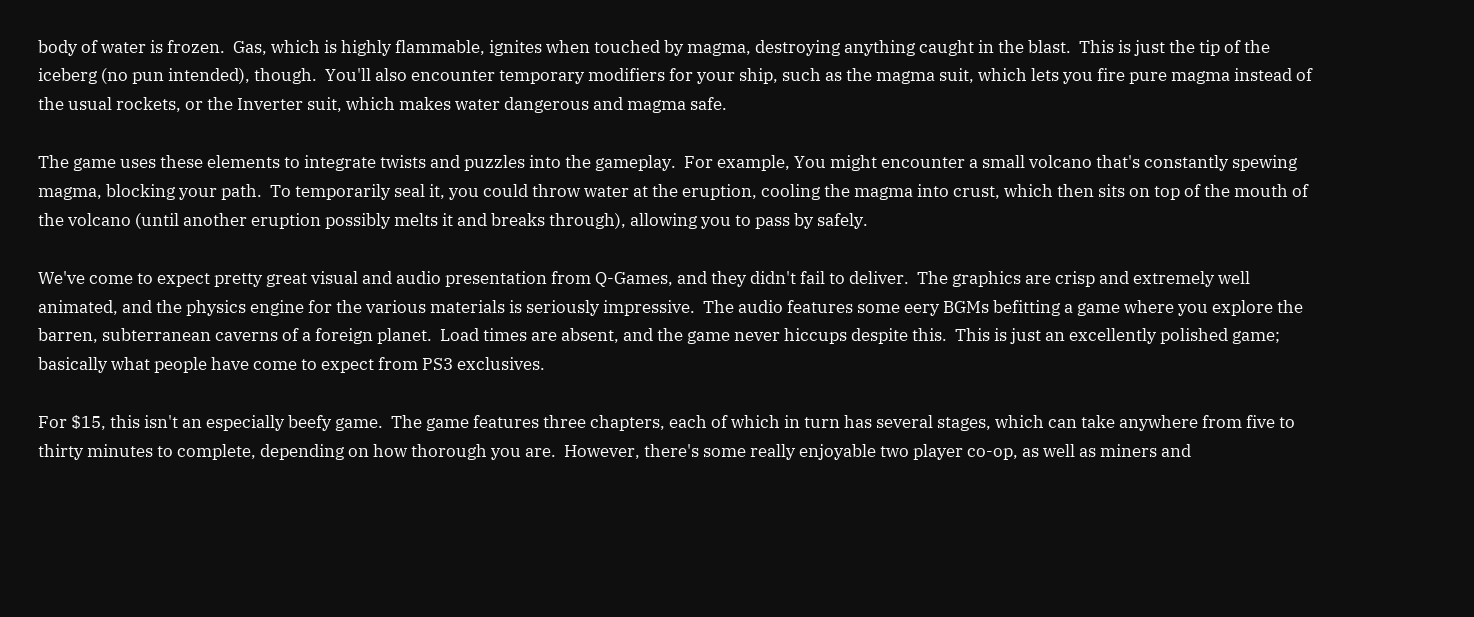body of water is frozen.  Gas, which is highly flammable, ignites when touched by magma, destroying anything caught in the blast.  This is just the tip of the iceberg (no pun intended), though.  You'll also encounter temporary modifiers for your ship, such as the magma suit, which lets you fire pure magma instead of the usual rockets, or the Inverter suit, which makes water dangerous and magma safe.

The game uses these elements to integrate twists and puzzles into the gameplay.  For example, You might encounter a small volcano that's constantly spewing magma, blocking your path.  To temporarily seal it, you could throw water at the eruption, cooling the magma into crust, which then sits on top of the mouth of the volcano (until another eruption possibly melts it and breaks through), allowing you to pass by safely.

We've come to expect pretty great visual and audio presentation from Q-Games, and they didn't fail to deliver.  The graphics are crisp and extremely well animated, and the physics engine for the various materials is seriously impressive.  The audio features some eery BGMs befitting a game where you explore the barren, subterranean caverns of a foreign planet.  Load times are absent, and the game never hiccups despite this.  This is just an excellently polished game; basically what people have come to expect from PS3 exclusives.

For $15, this isn't an especially beefy game.  The game features three chapters, each of which in turn has several stages, which can take anywhere from five to thirty minutes to complete, depending on how thorough you are.  However, there's some really enjoyable two player co-op, as well as miners and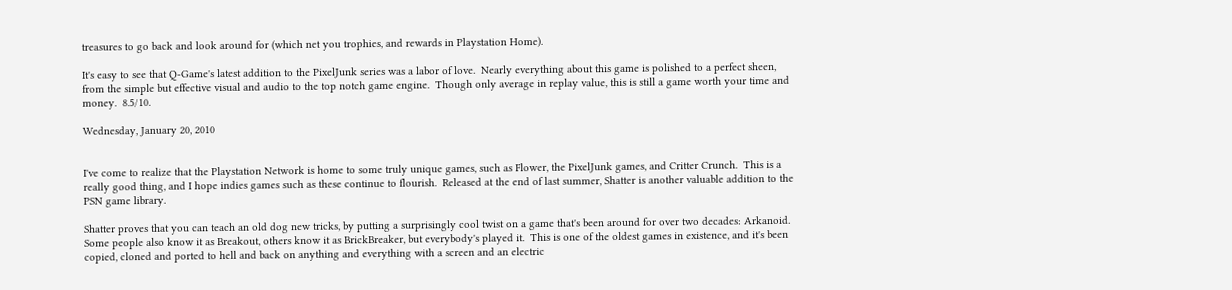treasures to go back and look around for (which net you trophies, and rewards in Playstation Home).

It's easy to see that Q-Game's latest addition to the PixelJunk series was a labor of love.  Nearly everything about this game is polished to a perfect sheen, from the simple but effective visual and audio to the top notch game engine.  Though only average in replay value, this is still a game worth your time and money.  8.5/10.

Wednesday, January 20, 2010


I've come to realize that the Playstation Network is home to some truly unique games, such as Flower, the PixelJunk games, and Critter Crunch.  This is a really good thing, and I hope indies games such as these continue to flourish.  Released at the end of last summer, Shatter is another valuable addition to the PSN game library.

Shatter proves that you can teach an old dog new tricks, by putting a surprisingly cool twist on a game that's been around for over two decades: Arkanoid.  Some people also know it as Breakout, others know it as BrickBreaker, but everybody's played it.  This is one of the oldest games in existence, and it's been copied, cloned and ported to hell and back on anything and everything with a screen and an electric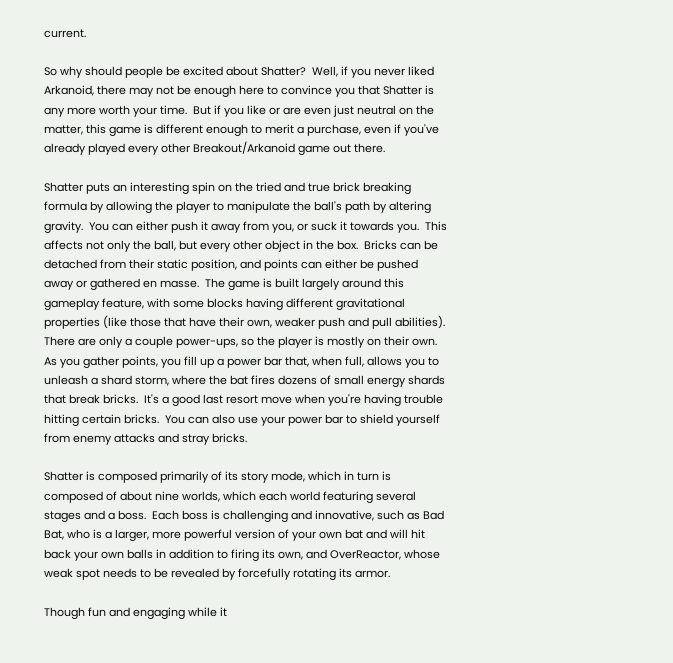current.

So why should people be excited about Shatter?  Well, if you never liked Arkanoid, there may not be enough here to convince you that Shatter is any more worth your time.  But if you like or are even just neutral on the matter, this game is different enough to merit a purchase, even if you've already played every other Breakout/Arkanoid game out there.

Shatter puts an interesting spin on the tried and true brick breaking formula by allowing the player to manipulate the ball's path by altering gravity.  You can either push it away from you, or suck it towards you.  This affects not only the ball, but every other object in the box.  Bricks can be detached from their static position, and points can either be pushed away or gathered en masse.  The game is built largely around this gameplay feature, with some blocks having different gravitational properties (like those that have their own, weaker push and pull abilities).  There are only a couple power-ups, so the player is mostly on their own.  As you gather points, you fill up a power bar that, when full, allows you to unleash a shard storm, where the bat fires dozens of small energy shards that break bricks.  It's a good last resort move when you're having trouble hitting certain bricks.  You can also use your power bar to shield yourself from enemy attacks and stray bricks.

Shatter is composed primarily of its story mode, which in turn is composed of about nine worlds, which each world featuring several stages and a boss.  Each boss is challenging and innovative, such as Bad Bat, who is a larger, more powerful version of your own bat and will hit back your own balls in addition to firing its own, and OverReactor, whose weak spot needs to be revealed by forcefully rotating its armor.

Though fun and engaging while it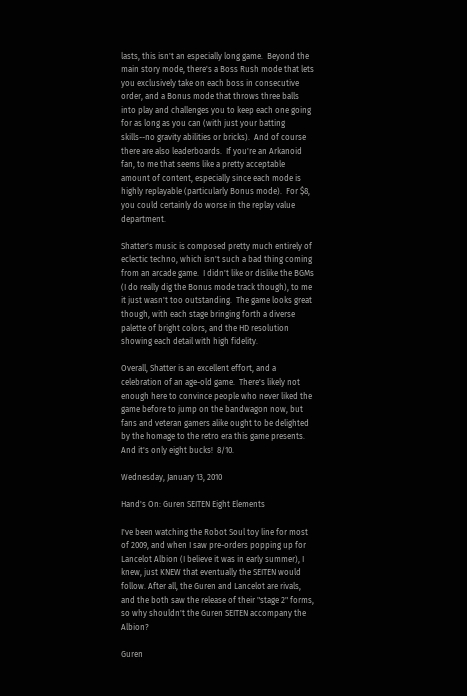lasts, this isn't an especially long game.  Beyond the main story mode, there's a Boss Rush mode that lets you exclusively take on each boss in consecutive order, and a Bonus mode that throws three balls into play and challenges you to keep each one going for as long as you can (with just your batting skills--no gravity abilities or bricks).  And of course there are also leaderboards.  If you're an Arkanoid fan, to me that seems like a pretty acceptable amount of content, especially since each mode is highly replayable (particularly Bonus mode).  For $8, you could certainly do worse in the replay value department.

Shatter's music is composed pretty much entirely of eclectic techno, which isn't such a bad thing coming from an arcade game.  I didn't like or dislike the BGMs (I do really dig the Bonus mode track though), to me it just wasn't too outstanding.  The game looks great though, with each stage bringing forth a diverse palette of bright colors, and the HD resolution showing each detail with high fidelity.

Overall, Shatter is an excellent effort, and a celebration of an age-old game.  There's likely not enough here to convince people who never liked the game before to jump on the bandwagon now, but fans and veteran gamers alike ought to be delighted by the homage to the retro era this game presents.  And it's only eight bucks!  8/10.

Wednesday, January 13, 2010

Hand's On: Guren SEITEN Eight Elements

I've been watching the Robot Soul toy line for most of 2009, and when I saw pre-orders popping up for Lancelot Albion (I believe it was in early summer), I knew, just KNEW that eventually the SEITEN would follow. After all, the Guren and Lancelot are rivals, and the both saw the release of their "stage 2" forms, so why shouldn't the Guren SEITEN accompany the Albion?

Guren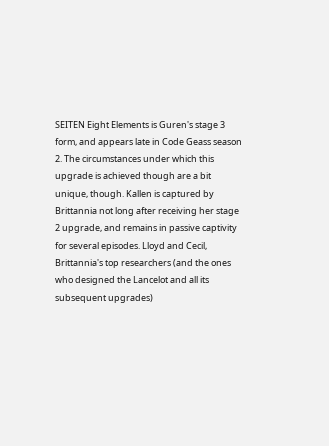SEITEN Eight Elements is Guren's stage 3 form, and appears late in Code Geass season 2. The circumstances under which this upgrade is achieved though are a bit unique, though. Kallen is captured by Brittannia not long after receiving her stage 2 upgrade, and remains in passive captivity for several episodes. Lloyd and Cecil, Brittannia's top researchers (and the ones who designed the Lancelot and all its subsequent upgrades)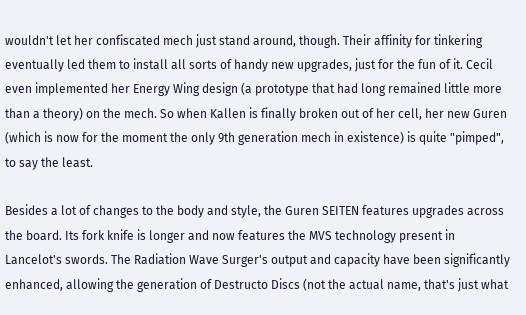wouldn't let her confiscated mech just stand around, though. Their affinity for tinkering eventually led them to install all sorts of handy new upgrades, just for the fun of it. Cecil even implemented her Energy Wing design (a prototype that had long remained little more than a theory) on the mech. So when Kallen is finally broken out of her cell, her new Guren (which is now for the moment the only 9th generation mech in existence) is quite "pimped", to say the least.

Besides a lot of changes to the body and style, the Guren SEITEN features upgrades across the board. Its fork knife is longer and now features the MVS technology present in Lancelot's swords. The Radiation Wave Surger's output and capacity have been significantly enhanced, allowing the generation of Destructo Discs (not the actual name, that's just what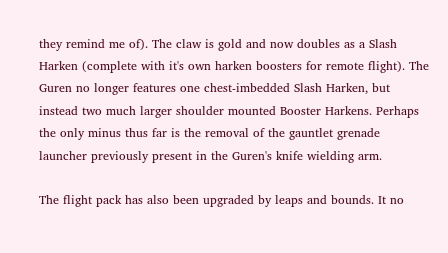they remind me of). The claw is gold and now doubles as a Slash Harken (complete with it's own harken boosters for remote flight). The Guren no longer features one chest-imbedded Slash Harken, but instead two much larger shoulder mounted Booster Harkens. Perhaps the only minus thus far is the removal of the gauntlet grenade launcher previously present in the Guren's knife wielding arm.

The flight pack has also been upgraded by leaps and bounds. It no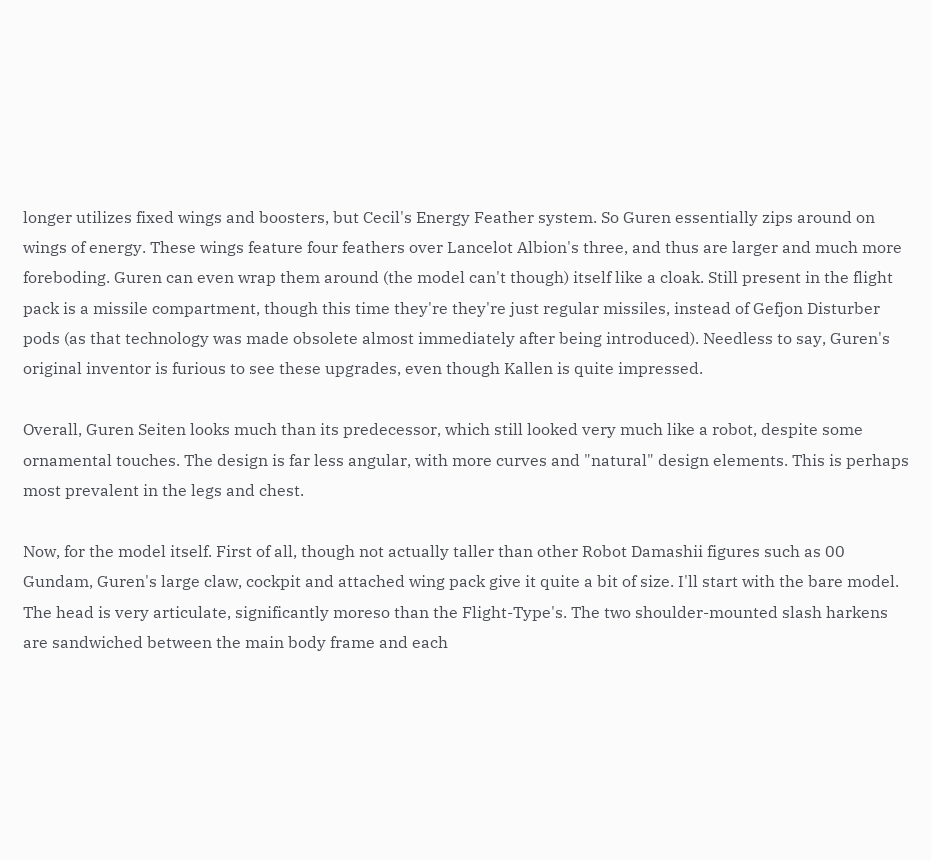longer utilizes fixed wings and boosters, but Cecil's Energy Feather system. So Guren essentially zips around on wings of energy. These wings feature four feathers over Lancelot Albion's three, and thus are larger and much more foreboding. Guren can even wrap them around (the model can't though) itself like a cloak. Still present in the flight pack is a missile compartment, though this time they're they're just regular missiles, instead of Gefjon Disturber pods (as that technology was made obsolete almost immediately after being introduced). Needless to say, Guren's original inventor is furious to see these upgrades, even though Kallen is quite impressed.

Overall, Guren Seiten looks much than its predecessor, which still looked very much like a robot, despite some ornamental touches. The design is far less angular, with more curves and "natural" design elements. This is perhaps most prevalent in the legs and chest.

Now, for the model itself. First of all, though not actually taller than other Robot Damashii figures such as 00 Gundam, Guren's large claw, cockpit and attached wing pack give it quite a bit of size. I'll start with the bare model. The head is very articulate, significantly moreso than the Flight-Type's. The two shoulder-mounted slash harkens are sandwiched between the main body frame and each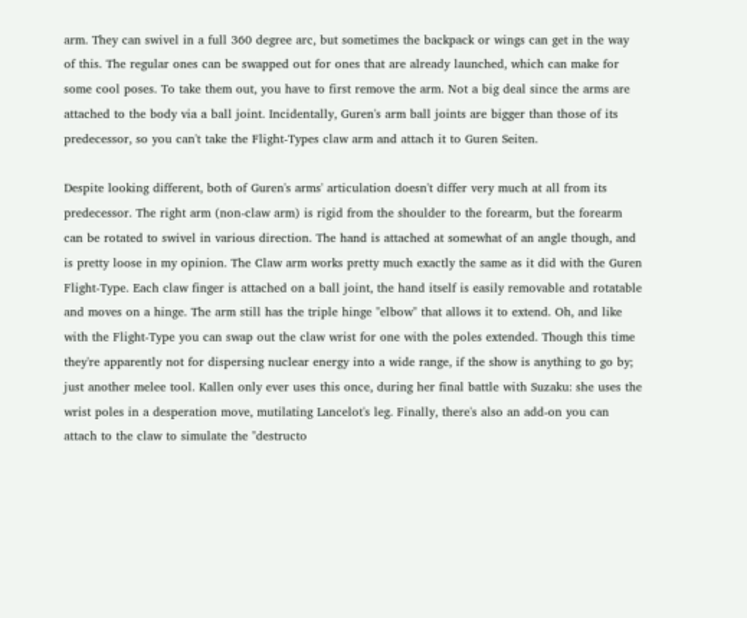arm. They can swivel in a full 360 degree arc, but sometimes the backpack or wings can get in the way of this. The regular ones can be swapped out for ones that are already launched, which can make for some cool poses. To take them out, you have to first remove the arm. Not a big deal since the arms are attached to the body via a ball joint. Incidentally, Guren's arm ball joints are bigger than those of its predecessor, so you can't take the Flight-Types claw arm and attach it to Guren Seiten.

Despite looking different, both of Guren's arms' articulation doesn't differ very much at all from its predecessor. The right arm (non-claw arm) is rigid from the shoulder to the forearm, but the forearm can be rotated to swivel in various direction. The hand is attached at somewhat of an angle though, and is pretty loose in my opinion. The Claw arm works pretty much exactly the same as it did with the Guren Flight-Type. Each claw finger is attached on a ball joint, the hand itself is easily removable and rotatable and moves on a hinge. The arm still has the triple hinge "elbow" that allows it to extend. Oh, and like with the Flight-Type you can swap out the claw wrist for one with the poles extended. Though this time they're apparently not for dispersing nuclear energy into a wide range, if the show is anything to go by; just another melee tool. Kallen only ever uses this once, during her final battle with Suzaku: she uses the wrist poles in a desperation move, mutilating Lancelot's leg. Finally, there's also an add-on you can attach to the claw to simulate the "destructo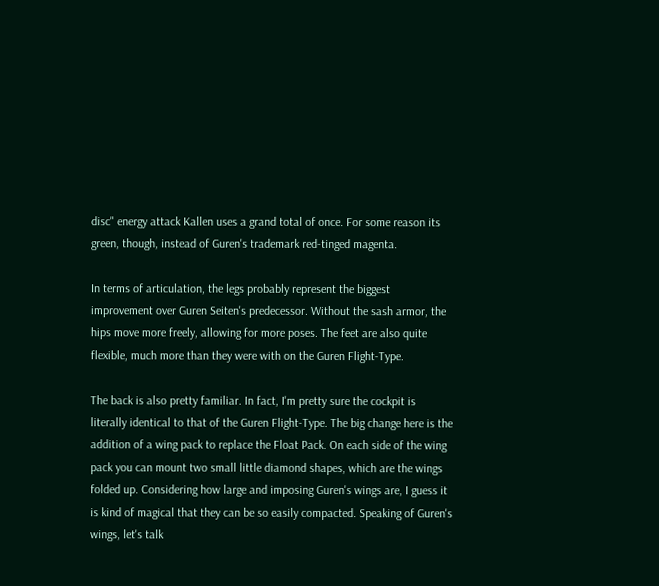disc" energy attack Kallen uses a grand total of once. For some reason its green, though, instead of Guren's trademark red-tinged magenta.

In terms of articulation, the legs probably represent the biggest improvement over Guren Seiten's predecessor. Without the sash armor, the hips move more freely, allowing for more poses. The feet are also quite flexible, much more than they were with on the Guren Flight-Type.

The back is also pretty familiar. In fact, I'm pretty sure the cockpit is literally identical to that of the Guren Flight-Type. The big change here is the addition of a wing pack to replace the Float Pack. On each side of the wing pack you can mount two small little diamond shapes, which are the wings folded up. Considering how large and imposing Guren's wings are, I guess it is kind of magical that they can be so easily compacted. Speaking of Guren's wings, let's talk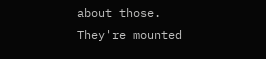about those. They're mounted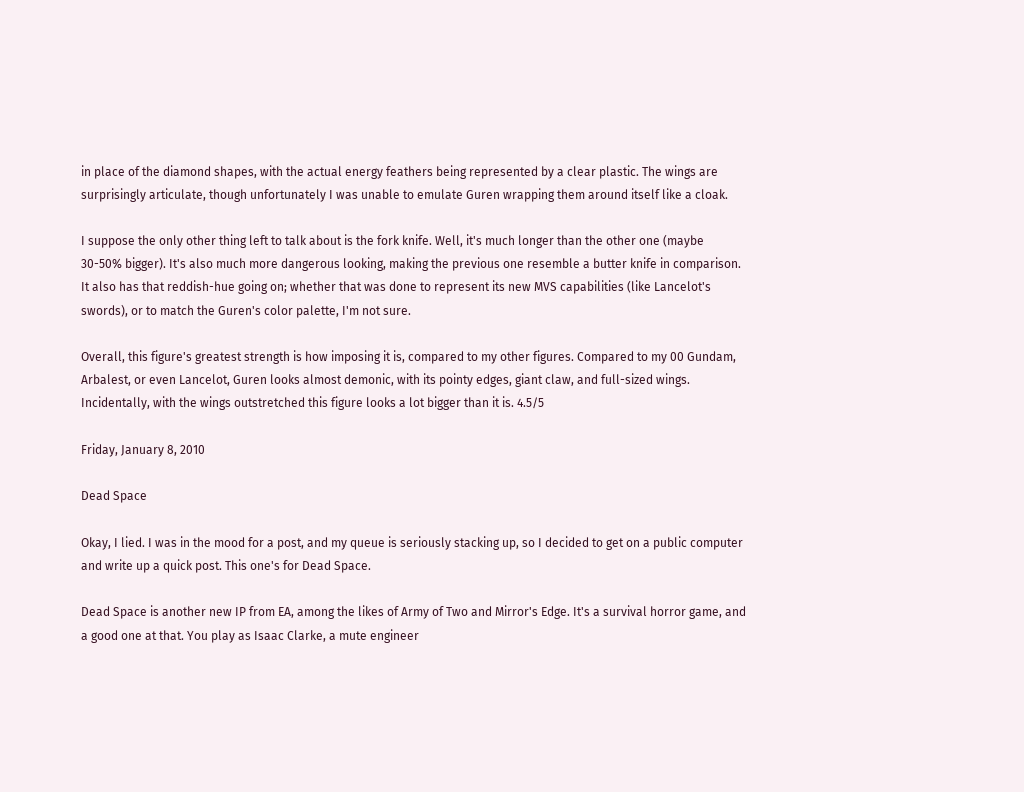in place of the diamond shapes, with the actual energy feathers being represented by a clear plastic. The wings are surprisingly articulate, though unfortunately I was unable to emulate Guren wrapping them around itself like a cloak.

I suppose the only other thing left to talk about is the fork knife. Well, it's much longer than the other one (maybe 30-50% bigger). It's also much more dangerous looking, making the previous one resemble a butter knife in comparison. It also has that reddish-hue going on; whether that was done to represent its new MVS capabilities (like Lancelot's swords), or to match the Guren's color palette, I'm not sure.

Overall, this figure's greatest strength is how imposing it is, compared to my other figures. Compared to my 00 Gundam, Arbalest, or even Lancelot, Guren looks almost demonic, with its pointy edges, giant claw, and full-sized wings. Incidentally, with the wings outstretched this figure looks a lot bigger than it is. 4.5/5

Friday, January 8, 2010

Dead Space

Okay, I lied. I was in the mood for a post, and my queue is seriously stacking up, so I decided to get on a public computer and write up a quick post. This one's for Dead Space.

Dead Space is another new IP from EA, among the likes of Army of Two and Mirror's Edge. It's a survival horror game, and a good one at that. You play as Isaac Clarke, a mute engineer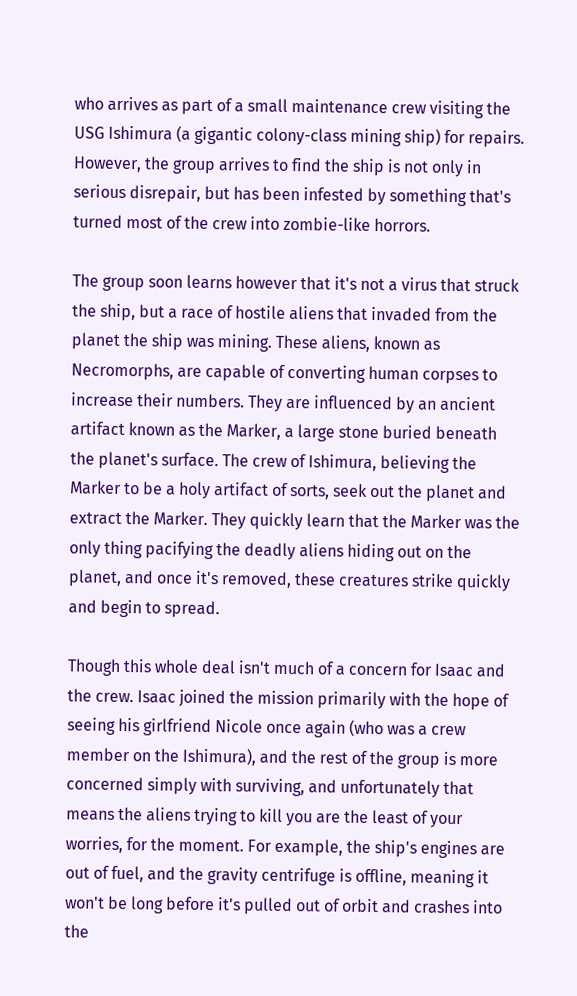who arrives as part of a small maintenance crew visiting the USG Ishimura (a gigantic colony-class mining ship) for repairs. However, the group arrives to find the ship is not only in serious disrepair, but has been infested by something that's turned most of the crew into zombie-like horrors.

The group soon learns however that it's not a virus that struck the ship, but a race of hostile aliens that invaded from the planet the ship was mining. These aliens, known as Necromorphs, are capable of converting human corpses to increase their numbers. They are influenced by an ancient artifact known as the Marker, a large stone buried beneath the planet's surface. The crew of Ishimura, believing the Marker to be a holy artifact of sorts, seek out the planet and extract the Marker. They quickly learn that the Marker was the only thing pacifying the deadly aliens hiding out on the planet, and once it's removed, these creatures strike quickly and begin to spread.

Though this whole deal isn't much of a concern for Isaac and the crew. Isaac joined the mission primarily with the hope of seeing his girlfriend Nicole once again (who was a crew member on the Ishimura), and the rest of the group is more concerned simply with surviving, and unfortunately that means the aliens trying to kill you are the least of your worries, for the moment. For example, the ship's engines are out of fuel, and the gravity centrifuge is offline, meaning it won't be long before it's pulled out of orbit and crashes into the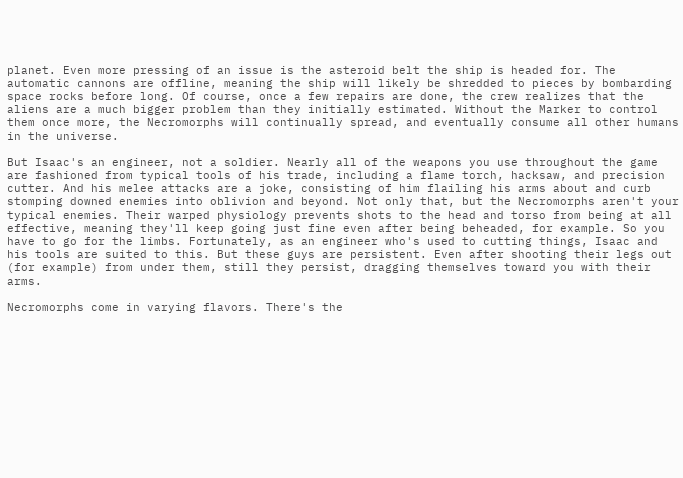planet. Even more pressing of an issue is the asteroid belt the ship is headed for. The automatic cannons are offline, meaning the ship will likely be shredded to pieces by bombarding space rocks before long. Of course, once a few repairs are done, the crew realizes that the aliens are a much bigger problem than they initially estimated. Without the Marker to control them once more, the Necromorphs will continually spread, and eventually consume all other humans in the universe.

But Isaac's an engineer, not a soldier. Nearly all of the weapons you use throughout the game are fashioned from typical tools of his trade, including a flame torch, hacksaw, and precision cutter. And his melee attacks are a joke, consisting of him flailing his arms about and curb stomping downed enemies into oblivion and beyond. Not only that, but the Necromorphs aren't your typical enemies. Their warped physiology prevents shots to the head and torso from being at all effective, meaning they'll keep going just fine even after being beheaded, for example. So you have to go for the limbs. Fortunately, as an engineer who's used to cutting things, Isaac and his tools are suited to this. But these guys are persistent. Even after shooting their legs out (for example) from under them, still they persist, dragging themselves toward you with their arms.

Necromorphs come in varying flavors. There's the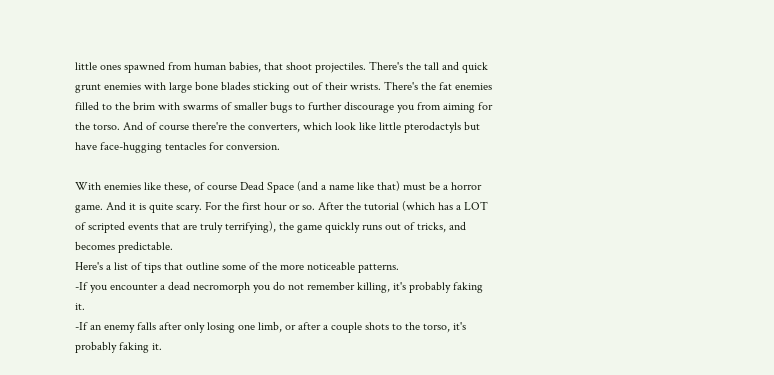little ones spawned from human babies, that shoot projectiles. There's the tall and quick grunt enemies with large bone blades sticking out of their wrists. There's the fat enemies filled to the brim with swarms of smaller bugs to further discourage you from aiming for the torso. And of course there're the converters, which look like little pterodactyls but have face-hugging tentacles for conversion.

With enemies like these, of course Dead Space (and a name like that) must be a horror game. And it is quite scary. For the first hour or so. After the tutorial (which has a LOT of scripted events that are truly terrifying), the game quickly runs out of tricks, and becomes predictable.
Here's a list of tips that outline some of the more noticeable patterns.
-If you encounter a dead necromorph you do not remember killing, it's probably faking it.
-If an enemy falls after only losing one limb, or after a couple shots to the torso, it's probably faking it.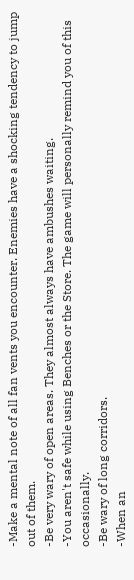-Make a mental note of all fan vents you encounter. Enemies have a shocking tendency to jump out of them.
-Be very wary of open areas. They almost always have ambushes waiting.
-You aren't safe while using Benches or the Store. The game will personally remind you of this occasionally.
-Be wary of long corridors.
-When an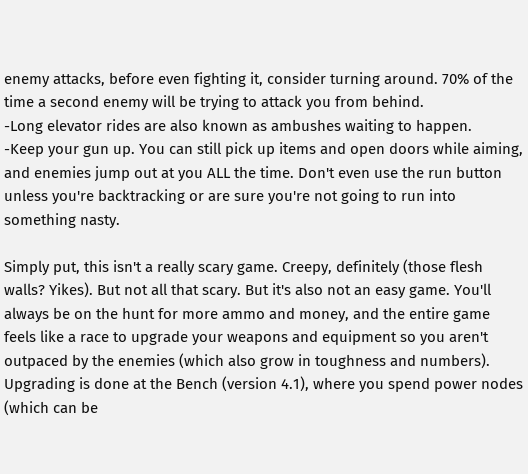enemy attacks, before even fighting it, consider turning around. 70% of the time a second enemy will be trying to attack you from behind.
-Long elevator rides are also known as ambushes waiting to happen.
-Keep your gun up. You can still pick up items and open doors while aiming, and enemies jump out at you ALL the time. Don't even use the run button unless you're backtracking or are sure you're not going to run into something nasty.

Simply put, this isn't a really scary game. Creepy, definitely (those flesh walls? Yikes). But not all that scary. But it's also not an easy game. You'll always be on the hunt for more ammo and money, and the entire game feels like a race to upgrade your weapons and equipment so you aren't outpaced by the enemies (which also grow in toughness and numbers). Upgrading is done at the Bench (version 4.1), where you spend power nodes (which can be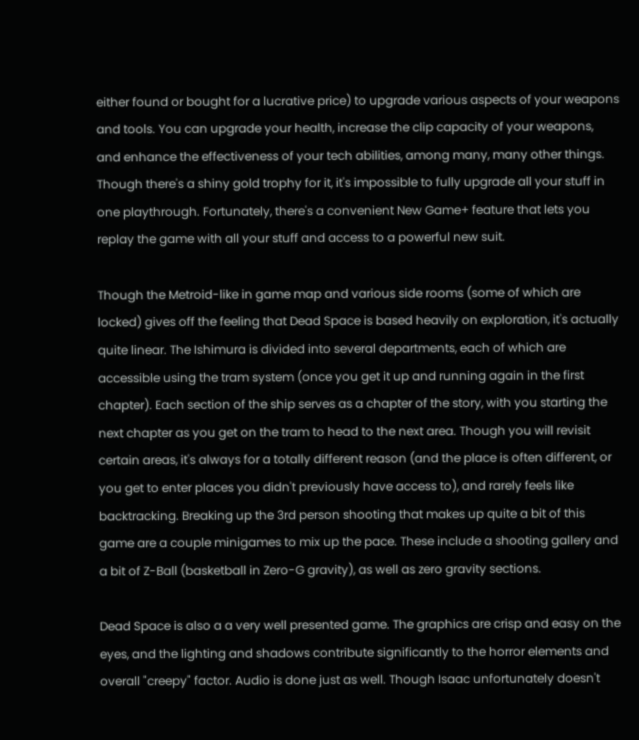either found or bought for a lucrative price) to upgrade various aspects of your weapons and tools. You can upgrade your health, increase the clip capacity of your weapons, and enhance the effectiveness of your tech abilities, among many, many other things. Though there's a shiny gold trophy for it, it's impossible to fully upgrade all your stuff in one playthrough. Fortunately, there's a convenient New Game+ feature that lets you replay the game with all your stuff and access to a powerful new suit.

Though the Metroid-like in game map and various side rooms (some of which are locked) gives off the feeling that Dead Space is based heavily on exploration, it's actually quite linear. The Ishimura is divided into several departments, each of which are accessible using the tram system (once you get it up and running again in the first chapter). Each section of the ship serves as a chapter of the story, with you starting the next chapter as you get on the tram to head to the next area. Though you will revisit certain areas, it's always for a totally different reason (and the place is often different, or you get to enter places you didn't previously have access to), and rarely feels like backtracking. Breaking up the 3rd person shooting that makes up quite a bit of this game are a couple minigames to mix up the pace. These include a shooting gallery and a bit of Z-Ball (basketball in Zero-G gravity), as well as zero gravity sections.

Dead Space is also a a very well presented game. The graphics are crisp and easy on the eyes, and the lighting and shadows contribute significantly to the horror elements and overall "creepy" factor. Audio is done just as well. Though Isaac unfortunately doesn't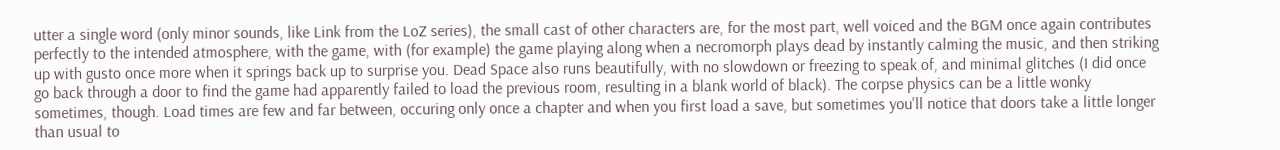utter a single word (only minor sounds, like Link from the LoZ series), the small cast of other characters are, for the most part, well voiced and the BGM once again contributes perfectly to the intended atmosphere, with the game, with (for example) the game playing along when a necromorph plays dead by instantly calming the music, and then striking up with gusto once more when it springs back up to surprise you. Dead Space also runs beautifully, with no slowdown or freezing to speak of, and minimal glitches (I did once go back through a door to find the game had apparently failed to load the previous room, resulting in a blank world of black). The corpse physics can be a little wonky sometimes, though. Load times are few and far between, occuring only once a chapter and when you first load a save, but sometimes you'll notice that doors take a little longer than usual to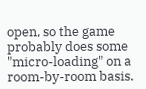open, so the game probably does some "micro-loading" on a room-by-room basis.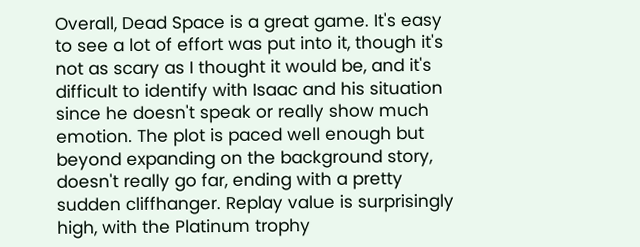Overall, Dead Space is a great game. It's easy to see a lot of effort was put into it, though it's not as scary as I thought it would be, and it's difficult to identify with Isaac and his situation since he doesn't speak or really show much emotion. The plot is paced well enough but beyond expanding on the background story, doesn't really go far, ending with a pretty sudden cliffhanger. Replay value is surprisingly high, with the Platinum trophy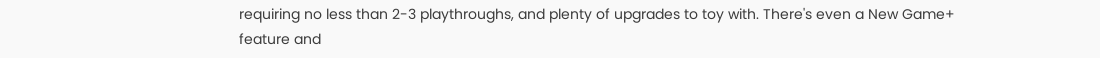requiring no less than 2-3 playthroughs, and plenty of upgrades to toy with. There's even a New Game+ feature and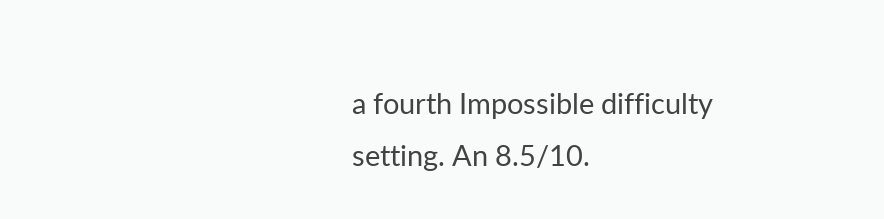a fourth Impossible difficulty setting. An 8.5/10.